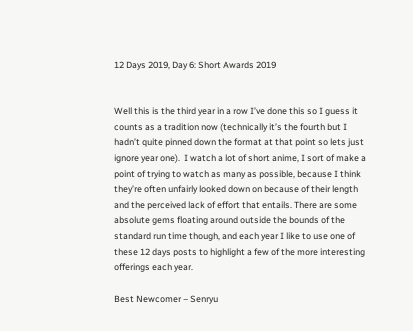12 Days 2019, Day 6: Short Awards 2019


Well this is the third year in a row I’ve done this so I guess it counts as a tradition now (technically it’s the fourth but I hadn’t quite pinned down the format at that point so lets just ignore year one).  I watch a lot of short anime, I sort of make a point of trying to watch as many as possible, because I think they’re often unfairly looked down on because of their length and the perceived lack of effort that entails. There are some absolute gems floating around outside the bounds of the standard run time though, and each year I like to use one of these 12 days posts to highlight a few of the more interesting offerings each year.

Best Newcomer – Senryu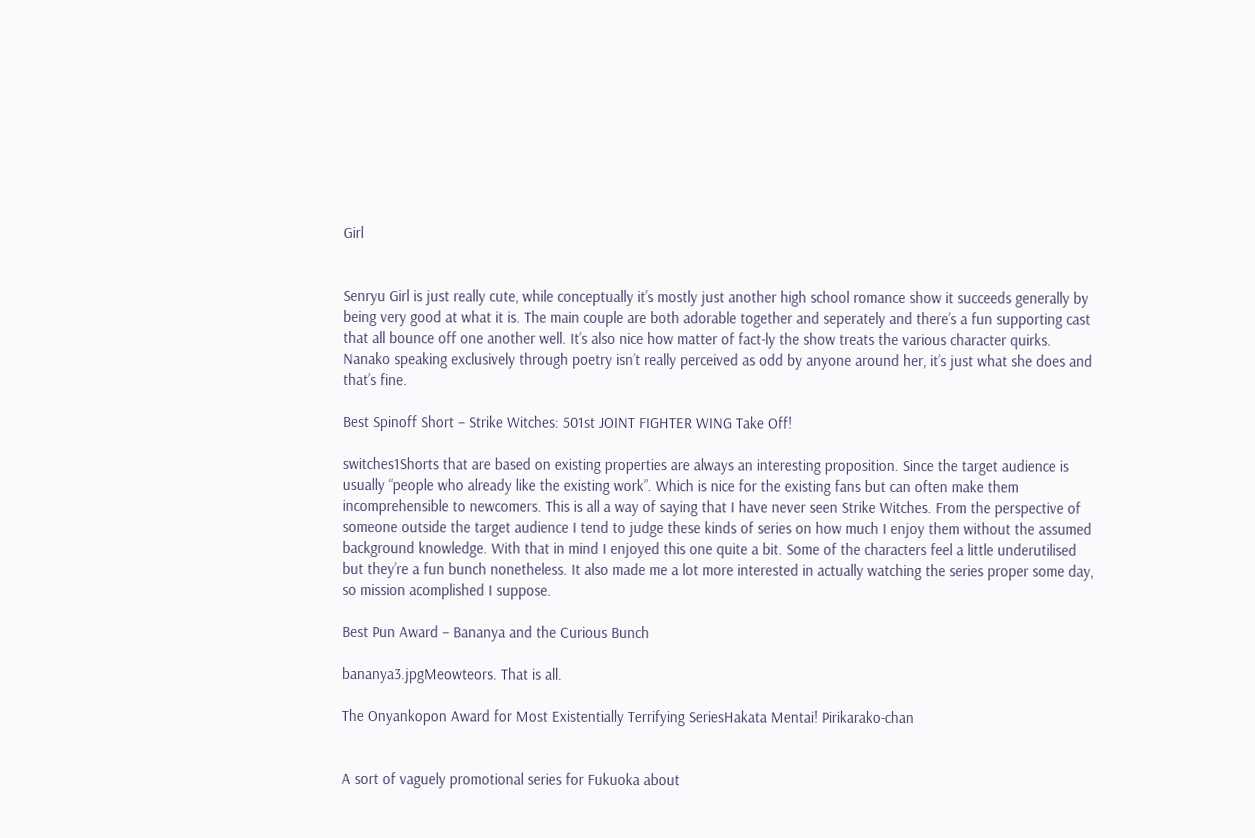Girl


Senryu Girl is just really cute, while conceptually it’s mostly just another high school romance show it succeeds generally by being very good at what it is. The main couple are both adorable together and seperately and there’s a fun supporting cast that all bounce off one another well. It’s also nice how matter of fact-ly the show treats the various character quirks. Nanako speaking exclusively through poetry isn’t really perceived as odd by anyone around her, it’s just what she does and that’s fine.

Best Spinoff Short – Strike Witches: 501st JOINT FIGHTER WING Take Off!

switches1Shorts that are based on existing properties are always an interesting proposition. Since the target audience is usually “people who already like the existing work”. Which is nice for the existing fans but can often make them incomprehensible to newcomers. This is all a way of saying that I have never seen Strike Witches. From the perspective of someone outside the target audience I tend to judge these kinds of series on how much I enjoy them without the assumed background knowledge. With that in mind I enjoyed this one quite a bit. Some of the characters feel a little underutilised but they’re a fun bunch nonetheless. It also made me a lot more interested in actually watching the series proper some day, so mission acomplished I suppose.

Best Pun Award – Bananya and the Curious Bunch

bananya3.jpgMeowteors. That is all.

The Onyankopon Award for Most Existentially Terrifying SeriesHakata Mentai! Pirikarako-chan


A sort of vaguely promotional series for Fukuoka about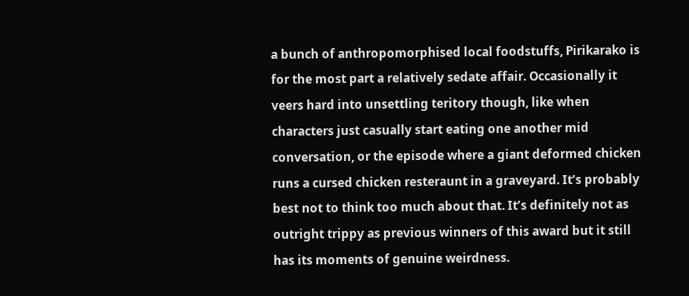a bunch of anthropomorphised local foodstuffs, Pirikarako is for the most part a relatively sedate affair. Occasionally it veers hard into unsettling teritory though, like when characters just casually start eating one another mid conversation, or the episode where a giant deformed chicken runs a cursed chicken resteraunt in a graveyard. It’s probably best not to think too much about that. It’s definitely not as outright trippy as previous winners of this award but it still has its moments of genuine weirdness.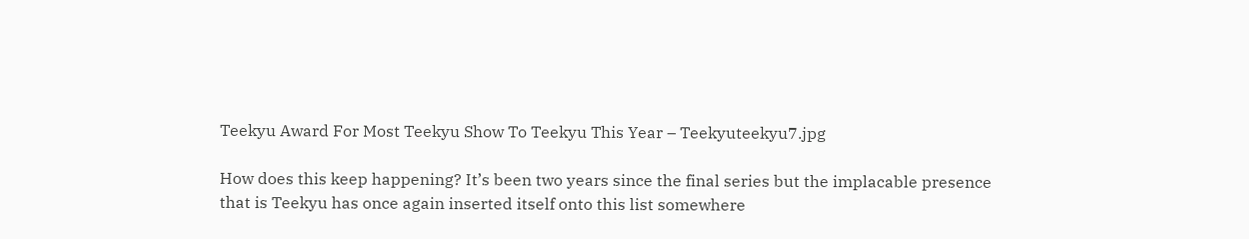Teekyu Award For Most Teekyu Show To Teekyu This Year – Teekyuteekyu7.jpg

How does this keep happening? It’s been two years since the final series but the implacable presence that is Teekyu has once again inserted itself onto this list somewhere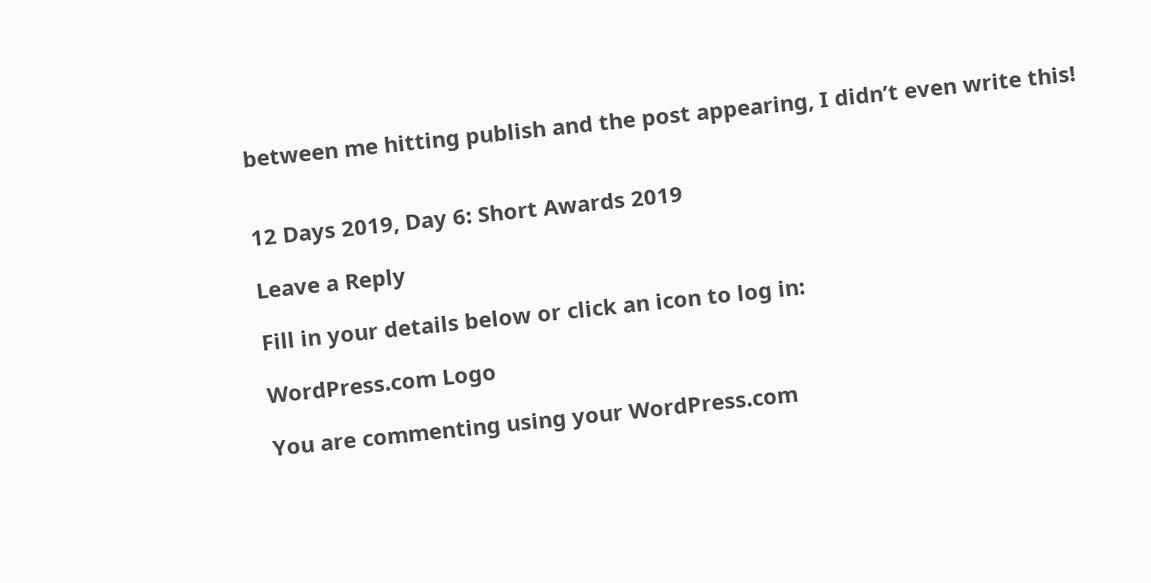between me hitting publish and the post appearing, I didn’t even write this!


12 Days 2019, Day 6: Short Awards 2019

Leave a Reply

Fill in your details below or click an icon to log in:

WordPress.com Logo

You are commenting using your WordPress.com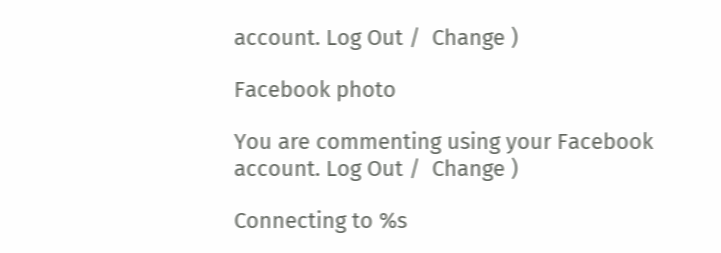account. Log Out /  Change )

Facebook photo

You are commenting using your Facebook account. Log Out /  Change )

Connecting to %s